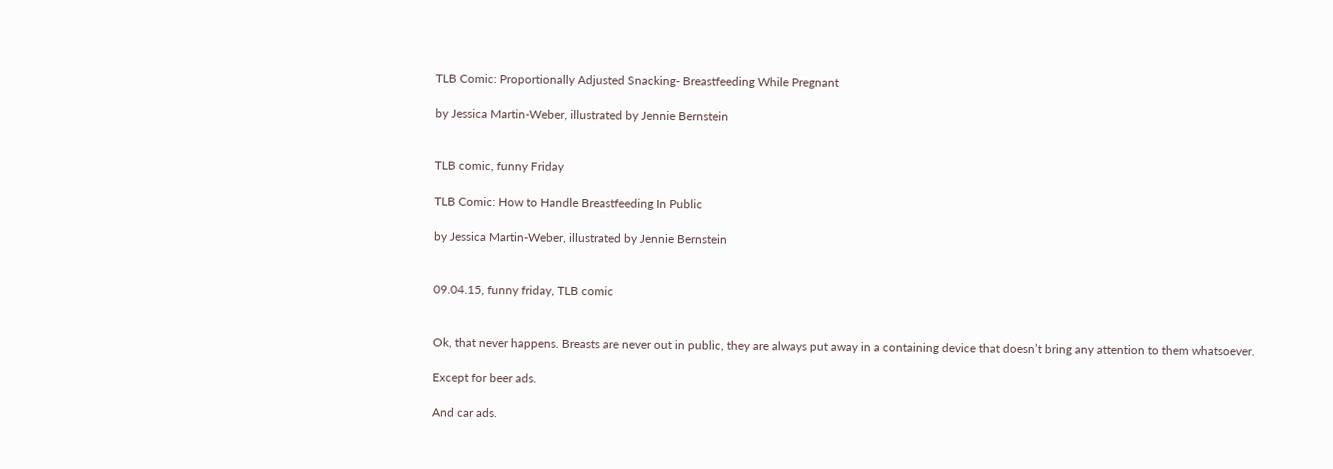TLB Comic: Proportionally Adjusted Snacking- Breastfeeding While Pregnant

by Jessica Martin-Weber, illustrated by Jennie Bernstein


TLB comic, funny Friday

TLB Comic: How to Handle Breastfeeding In Public

by Jessica Martin-Weber, illustrated by Jennie Bernstein


09.04.15, funny friday, TLB comic


Ok, that never happens. Breasts are never out in public, they are always put away in a containing device that doesn’t bring any attention to them whatsoever.

Except for beer ads.

And car ads.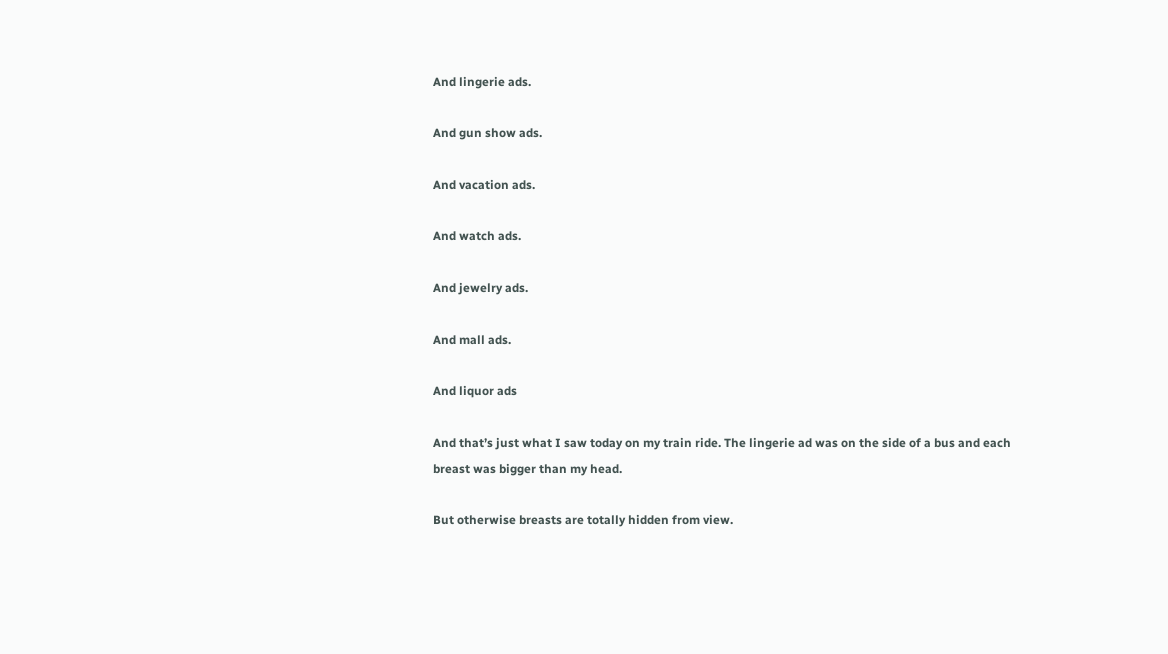And lingerie ads.

And gun show ads.

And vacation ads.

And watch ads.

And jewelry ads.

And mall ads.

And liquor ads

And that’s just what I saw today on my train ride. The lingerie ad was on the side of a bus and each breast was bigger than my head.

But otherwise breasts are totally hidden from view.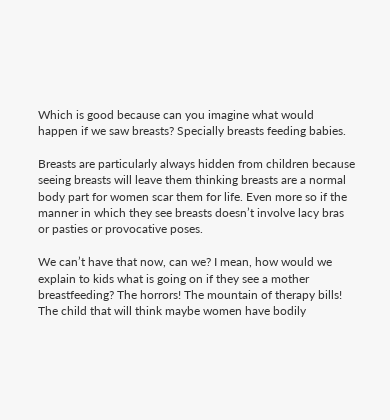Which is good because can you imagine what would happen if we saw breasts? Specially breasts feeding babies.

Breasts are particularly always hidden from children because seeing breasts will leave them thinking breasts are a normal body part for women scar them for life. Even more so if the manner in which they see breasts doesn’t involve lacy bras or pasties or provocative poses.

We can’t have that now, can we? I mean, how would we explain to kids what is going on if they see a mother breastfeeding? The horrors! The mountain of therapy bills! The child that will think maybe women have bodily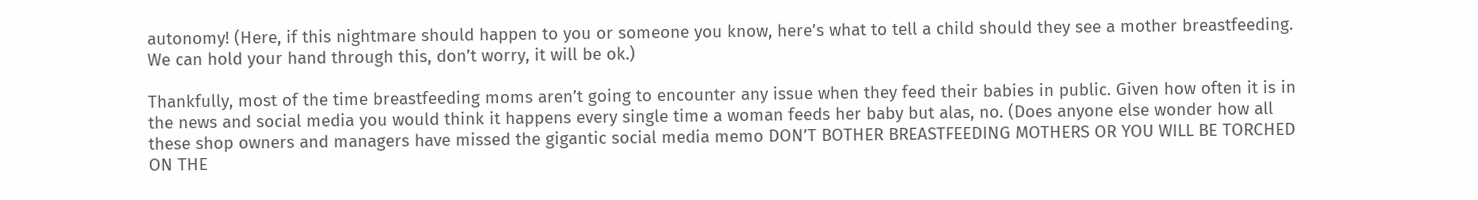autonomy! (Here, if this nightmare should happen to you or someone you know, here’s what to tell a child should they see a mother breastfeeding. We can hold your hand through this, don’t worry, it will be ok.)

Thankfully, most of the time breastfeeding moms aren’t going to encounter any issue when they feed their babies in public. Given how often it is in the news and social media you would think it happens every single time a woman feeds her baby but alas, no. (Does anyone else wonder how all these shop owners and managers have missed the gigantic social media memo DON’T BOTHER BREASTFEEDING MOTHERS OR YOU WILL BE TORCHED ON THE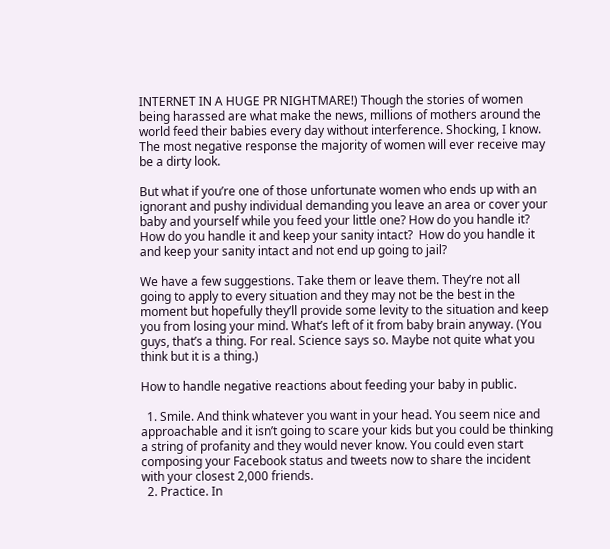INTERNET IN A HUGE PR NIGHTMARE!) Though the stories of women being harassed are what make the news, millions of mothers around the world feed their babies every day without interference. Shocking, I know. The most negative response the majority of women will ever receive may be a dirty look.

But what if you’re one of those unfortunate women who ends up with an ignorant and pushy individual demanding you leave an area or cover your baby and yourself while you feed your little one? How do you handle it? How do you handle it and keep your sanity intact?  How do you handle it and keep your sanity intact and not end up going to jail?

We have a few suggestions. Take them or leave them. They’re not all going to apply to every situation and they may not be the best in the moment but hopefully they’ll provide some levity to the situation and keep you from losing your mind. What’s left of it from baby brain anyway. (You guys, that’s a thing. For real. Science says so. Maybe not quite what you think but it is a thing.)

How to handle negative reactions about feeding your baby in public.

  1. Smile. And think whatever you want in your head. You seem nice and approachable and it isn’t going to scare your kids but you could be thinking a string of profanity and they would never know. You could even start composing your Facebook status and tweets now to share the incident with your closest 2,000 friends.
  2. Practice. In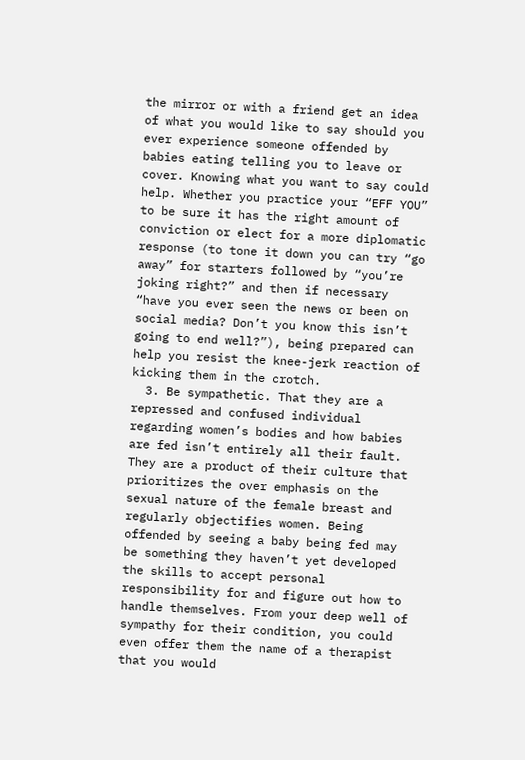the mirror or with a friend get an idea of what you would like to say should you ever experience someone offended by babies eating telling you to leave or cover. Knowing what you want to say could help. Whether you practice your “EFF YOU” to be sure it has the right amount of conviction or elect for a more diplomatic response (to tone it down you can try “go away” for starters followed by “you’re joking right?” and then if necessary “have you ever seen the news or been on social media? Don’t you know this isn’t going to end well?”), being prepared can help you resist the knee-jerk reaction of kicking them in the crotch.
  3. Be sympathetic. That they are a repressed and confused individual regarding women’s bodies and how babies are fed isn’t entirely all their fault. They are a product of their culture that prioritizes the over emphasis on the sexual nature of the female breast and regularly objectifies women. Being offended by seeing a baby being fed may be something they haven’t yet developed the skills to accept personal responsibility for and figure out how to handle themselves. From your deep well of sympathy for their condition, you could even offer them the name of a therapist that you would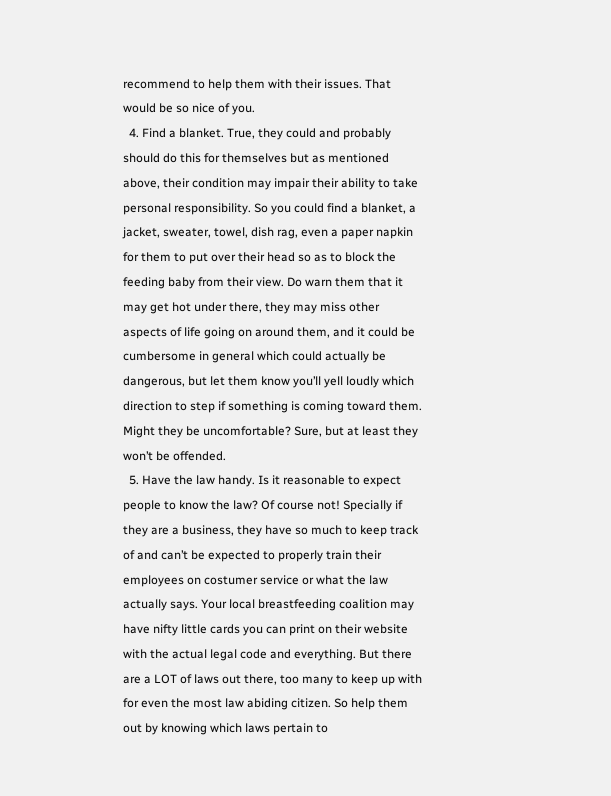recommend to help them with their issues. That would be so nice of you.
  4. Find a blanket. True, they could and probably should do this for themselves but as mentioned above, their condition may impair their ability to take personal responsibility. So you could find a blanket, a jacket, sweater, towel, dish rag, even a paper napkin for them to put over their head so as to block the feeding baby from their view. Do warn them that it may get hot under there, they may miss other aspects of life going on around them, and it could be cumbersome in general which could actually be dangerous, but let them know you’ll yell loudly which direction to step if something is coming toward them. Might they be uncomfortable? Sure, but at least they won’t be offended.
  5. Have the law handy. Is it reasonable to expect people to know the law? Of course not! Specially if they are a business, they have so much to keep track of and can’t be expected to properly train their employees on costumer service or what the law actually says. Your local breastfeeding coalition may have nifty little cards you can print on their website with the actual legal code and everything. But there are a LOT of laws out there, too many to keep up with for even the most law abiding citizen. So help them out by knowing which laws pertain to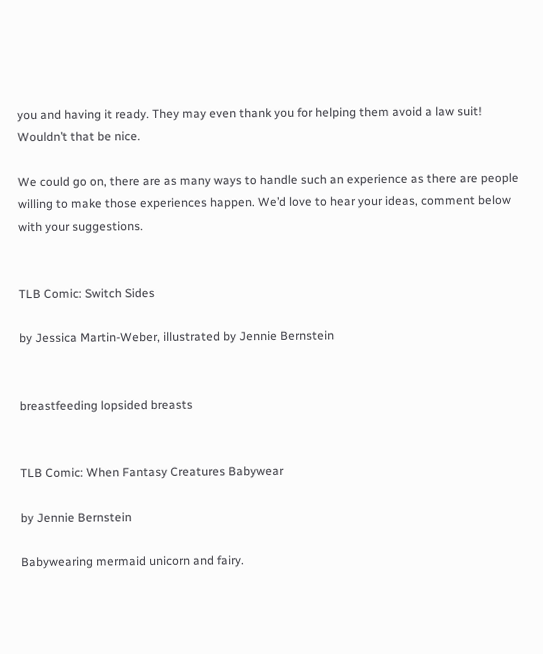you and having it ready. They may even thank you for helping them avoid a law suit! Wouldn’t that be nice.

We could go on, there are as many ways to handle such an experience as there are people willing to make those experiences happen. We’d love to hear your ideas, comment below with your suggestions.


TLB Comic: Switch Sides

by Jessica Martin-Weber, illustrated by Jennie Bernstein


breastfeeding lopsided breasts


TLB Comic: When Fantasy Creatures Babywear

by Jennie Bernstein

Babywearing mermaid unicorn and fairy.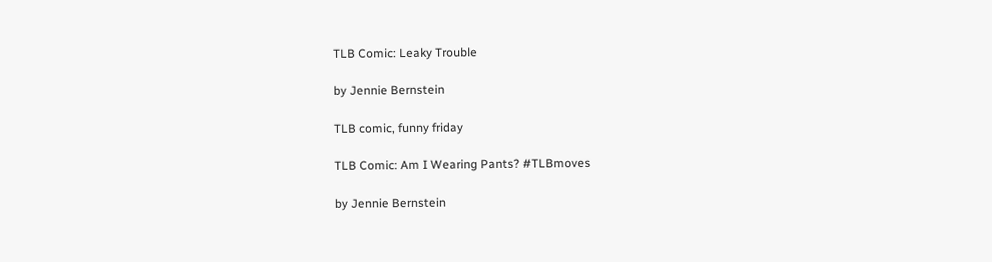TLB Comic: Leaky Trouble

by Jennie Bernstein

TLB comic, funny friday

TLB Comic: Am I Wearing Pants? #TLBmoves

by Jennie Bernstein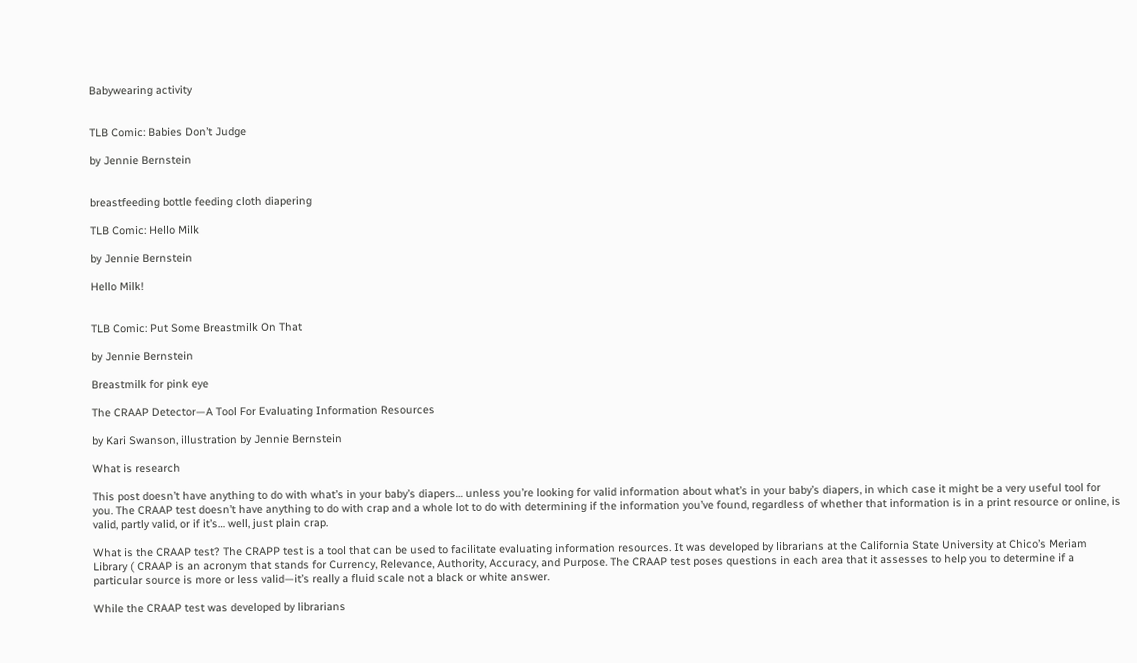Babywearing activity


TLB Comic: Babies Don’t Judge

by Jennie Bernstein


breastfeeding bottle feeding cloth diapering

TLB Comic: Hello Milk

by Jennie Bernstein

Hello Milk!


TLB Comic: Put Some Breastmilk On That

by Jennie Bernstein

Breastmilk for pink eye

The CRAAP Detector—A Tool For Evaluating Information Resources

by Kari Swanson, illustration by Jennie Bernstein

What is research

This post doesn’t have anything to do with what’s in your baby’s diapers… unless you’re looking for valid information about what’s in your baby’s diapers, in which case it might be a very useful tool for you. The CRAAP test doesn’t have anything to do with crap and a whole lot to do with determining if the information you’ve found, regardless of whether that information is in a print resource or online, is valid, partly valid, or if it’s… well, just plain crap.

What is the CRAAP test? The CRAPP test is a tool that can be used to facilitate evaluating information resources. It was developed by librarians at the California State University at Chico’s Meriam Library ( CRAAP is an acronym that stands for Currency, Relevance, Authority, Accuracy, and Purpose. The CRAAP test poses questions in each area that it assesses to help you to determine if a particular source is more or less valid—it’s really a fluid scale not a black or white answer.

While the CRAAP test was developed by librarians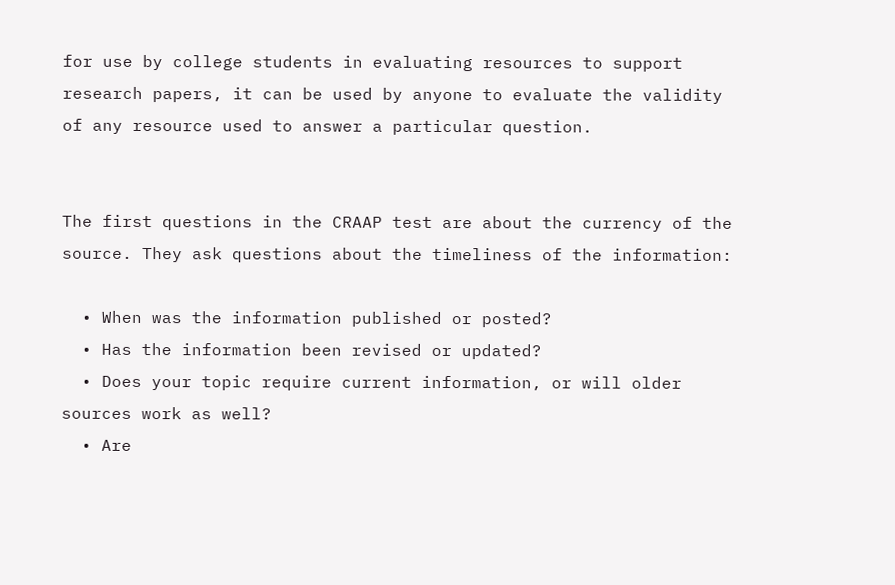for use by college students in evaluating resources to support research papers, it can be used by anyone to evaluate the validity of any resource used to answer a particular question.


The first questions in the CRAAP test are about the currency of the source. They ask questions about the timeliness of the information:

  • When was the information published or posted?
  • Has the information been revised or updated?
  • Does your topic require current information, or will older sources work as well?
  • Are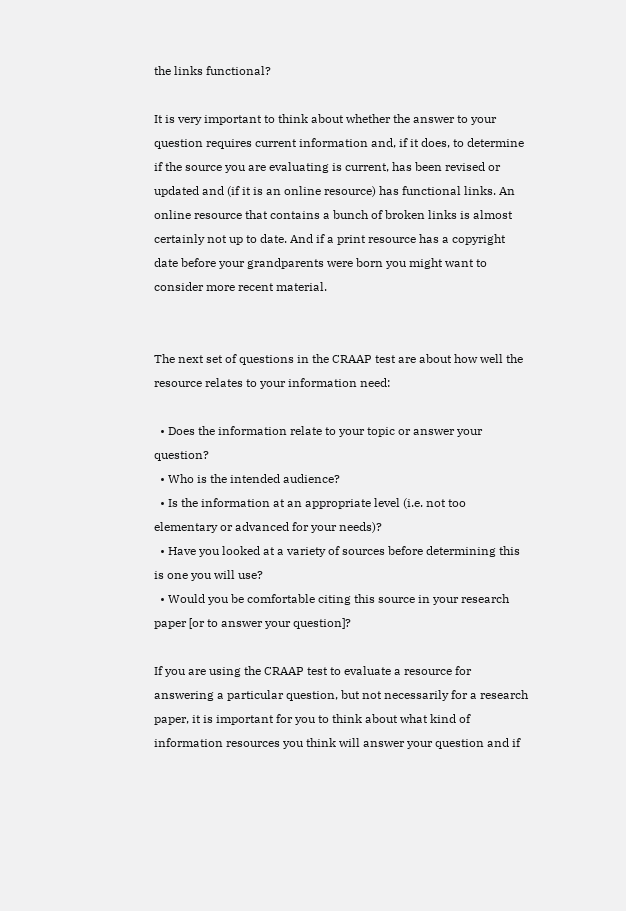the links functional?

It is very important to think about whether the answer to your question requires current information and, if it does, to determine if the source you are evaluating is current, has been revised or updated and (if it is an online resource) has functional links. An online resource that contains a bunch of broken links is almost certainly not up to date. And if a print resource has a copyright date before your grandparents were born you might want to consider more recent material.


The next set of questions in the CRAAP test are about how well the resource relates to your information need:

  • Does the information relate to your topic or answer your question?
  • Who is the intended audience?
  • Is the information at an appropriate level (i.e. not too elementary or advanced for your needs)?
  • Have you looked at a variety of sources before determining this is one you will use?
  • Would you be comfortable citing this source in your research paper [or to answer your question]?

If you are using the CRAAP test to evaluate a resource for answering a particular question, but not necessarily for a research paper, it is important for you to think about what kind of information resources you think will answer your question and if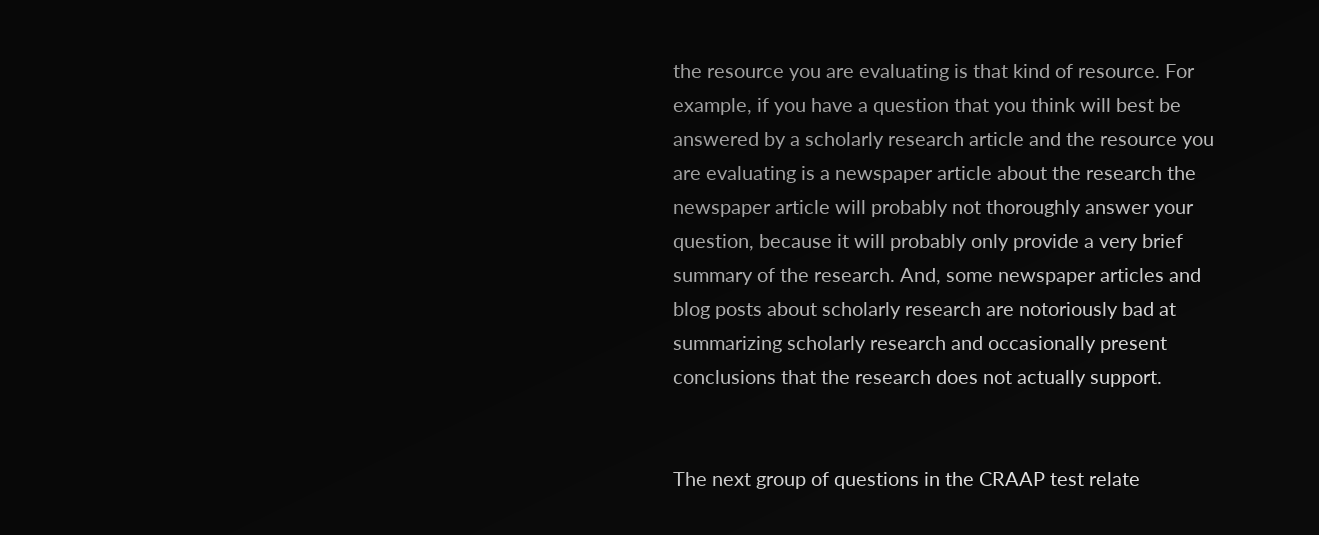the resource you are evaluating is that kind of resource. For example, if you have a question that you think will best be answered by a scholarly research article and the resource you are evaluating is a newspaper article about the research the newspaper article will probably not thoroughly answer your question, because it will probably only provide a very brief summary of the research. And, some newspaper articles and blog posts about scholarly research are notoriously bad at summarizing scholarly research and occasionally present conclusions that the research does not actually support.


The next group of questions in the CRAAP test relate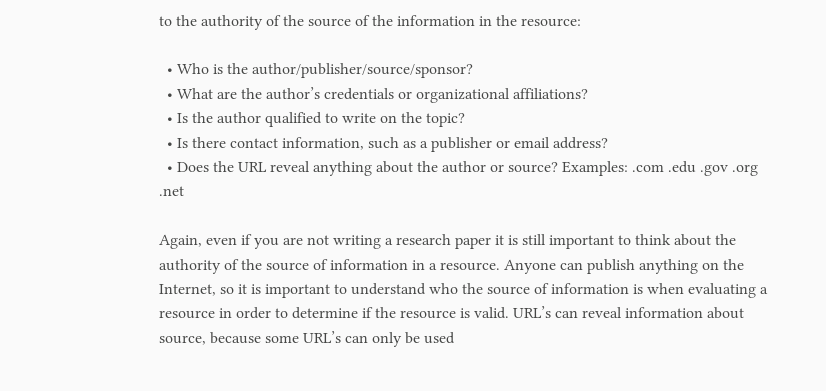to the authority of the source of the information in the resource:

  • Who is the author/publisher/source/sponsor?
  • What are the author’s credentials or organizational affiliations?
  • Is the author qualified to write on the topic?
  • Is there contact information, such as a publisher or email address?
  • Does the URL reveal anything about the author or source? Examples: .com .edu .gov .org .net

Again, even if you are not writing a research paper it is still important to think about the authority of the source of information in a resource. Anyone can publish anything on the Internet, so it is important to understand who the source of information is when evaluating a resource in order to determine if the resource is valid. URL’s can reveal information about source, because some URL’s can only be used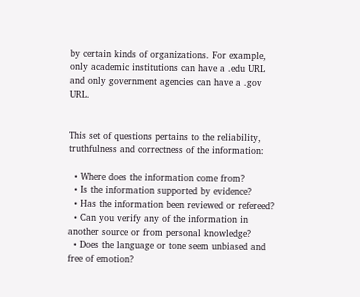by certain kinds of organizations. For example, only academic institutions can have a .edu URL and only government agencies can have a .gov URL.


This set of questions pertains to the reliability, truthfulness and correctness of the information:

  • Where does the information come from?
  • Is the information supported by evidence?
  • Has the information been reviewed or refereed?
  • Can you verify any of the information in another source or from personal knowledge?
  • Does the language or tone seem unbiased and free of emotion?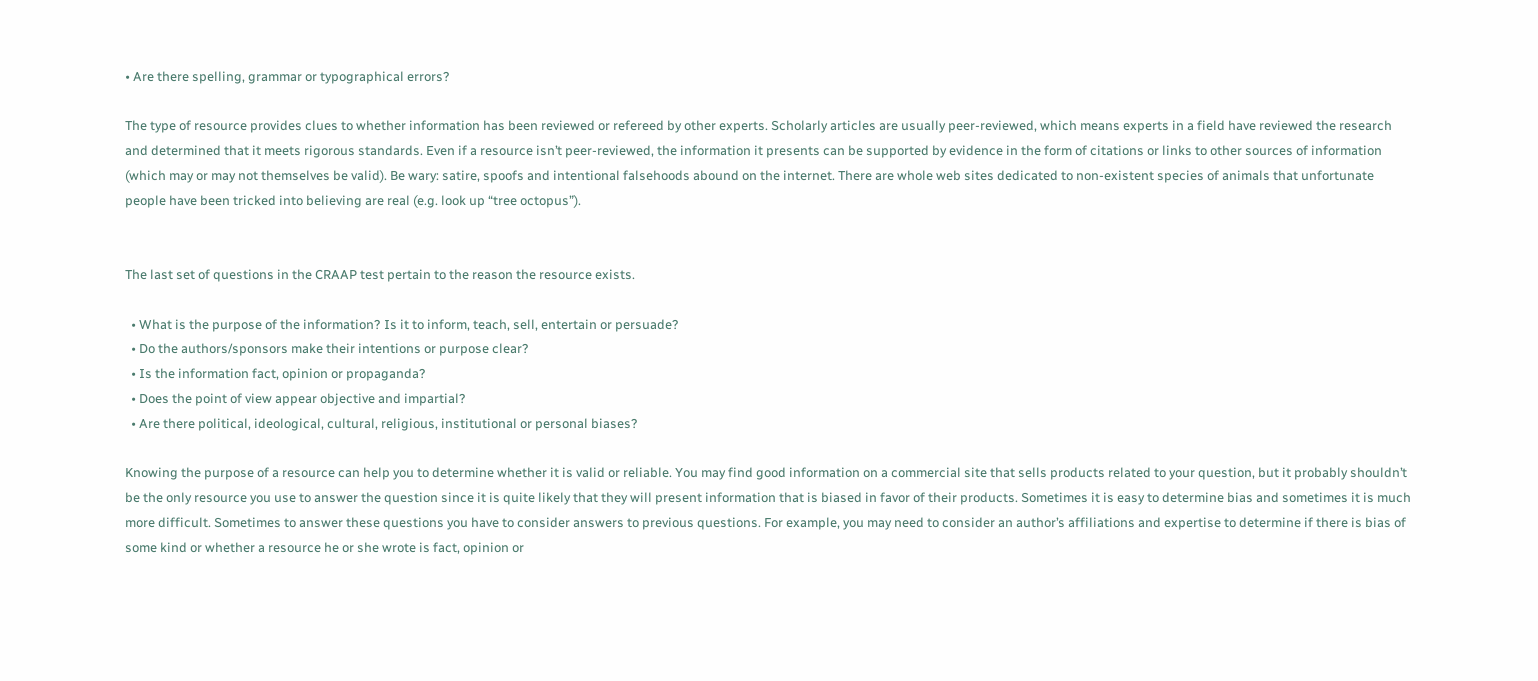• Are there spelling, grammar or typographical errors?

The type of resource provides clues to whether information has been reviewed or refereed by other experts. Scholarly articles are usually peer-reviewed, which means experts in a field have reviewed the research and determined that it meets rigorous standards. Even if a resource isn’t peer-reviewed, the information it presents can be supported by evidence in the form of citations or links to other sources of information (which may or may not themselves be valid). Be wary: satire, spoofs and intentional falsehoods abound on the internet. There are whole web sites dedicated to non-existent species of animals that unfortunate people have been tricked into believing are real (e.g. look up “tree octopus”).


The last set of questions in the CRAAP test pertain to the reason the resource exists.

  • What is the purpose of the information? Is it to inform, teach, sell, entertain or persuade?
  • Do the authors/sponsors make their intentions or purpose clear?
  • Is the information fact, opinion or propaganda?
  • Does the point of view appear objective and impartial?
  • Are there political, ideological, cultural, religious, institutional or personal biases?

Knowing the purpose of a resource can help you to determine whether it is valid or reliable. You may find good information on a commercial site that sells products related to your question, but it probably shouldn’t be the only resource you use to answer the question since it is quite likely that they will present information that is biased in favor of their products. Sometimes it is easy to determine bias and sometimes it is much more difficult. Sometimes to answer these questions you have to consider answers to previous questions. For example, you may need to consider an author’s affiliations and expertise to determine if there is bias of some kind or whether a resource he or she wrote is fact, opinion or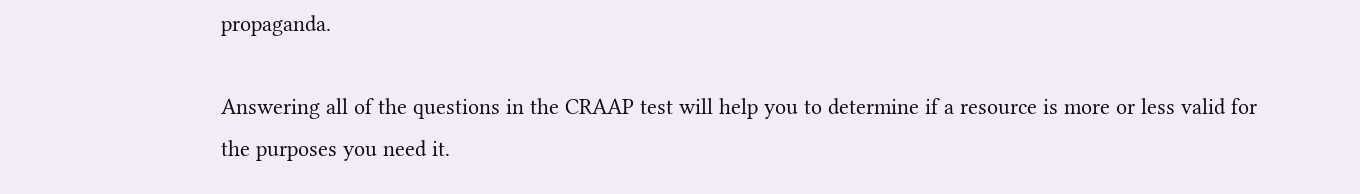propaganda.

Answering all of the questions in the CRAAP test will help you to determine if a resource is more or less valid for the purposes you need it.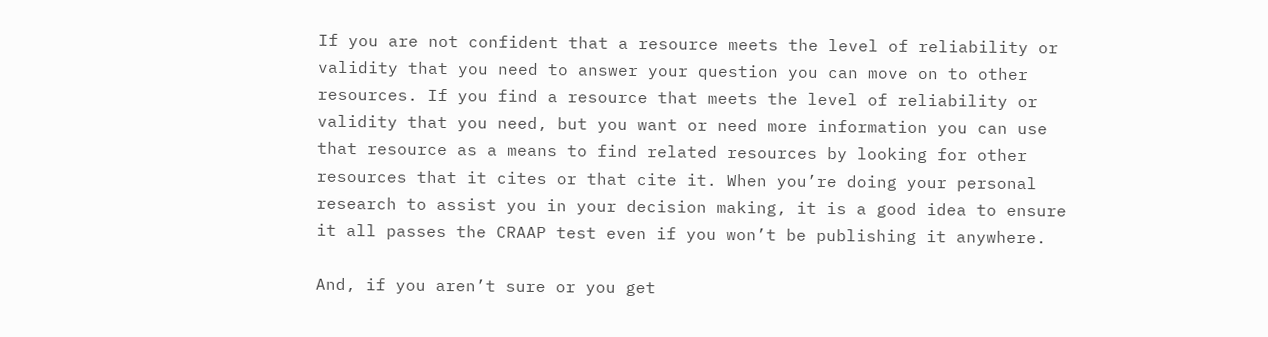If you are not confident that a resource meets the level of reliability or validity that you need to answer your question you can move on to other resources. If you find a resource that meets the level of reliability or validity that you need, but you want or need more information you can use that resource as a means to find related resources by looking for other resources that it cites or that cite it. When you’re doing your personal research to assist you in your decision making, it is a good idea to ensure it all passes the CRAAP test even if you won’t be publishing it anywhere.

And, if you aren’t sure or you get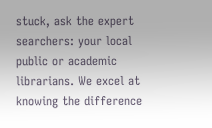stuck, ask the expert searchers: your local public or academic librarians. We excel at knowing the difference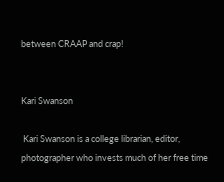between CRAAP and crap!


Kari Swanson

 Kari Swanson is a college librarian, editor, photographer who invests much of her free time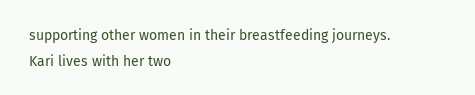supporting other women in their breastfeeding journeys. Kari lives with her two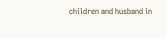children and husband in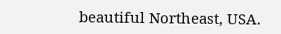beautiful Northeast, USA.